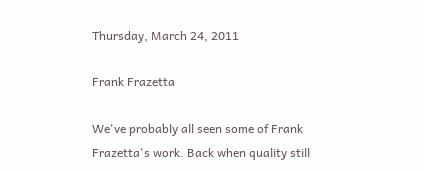Thursday, March 24, 2011

Frank Frazetta

We've probably all seen some of Frank Frazetta's work. Back when quality still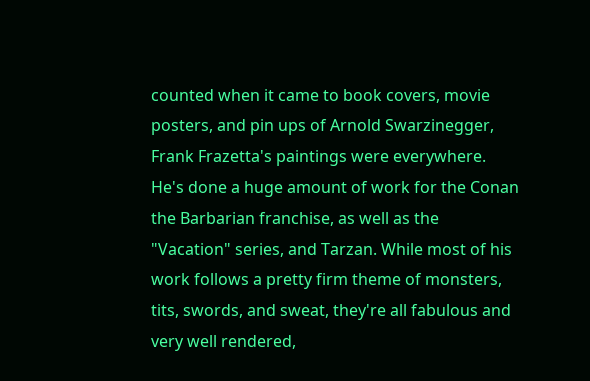counted when it came to book covers, movie posters, and pin ups of Arnold Swarzinegger, Frank Frazetta's paintings were everywhere. He's done a huge amount of work for the Conan the Barbarian franchise, as well as the "Vacation" series, and Tarzan. While most of his work follows a pretty firm theme of monsters, tits, swords, and sweat, they're all fabulous and very well rendered,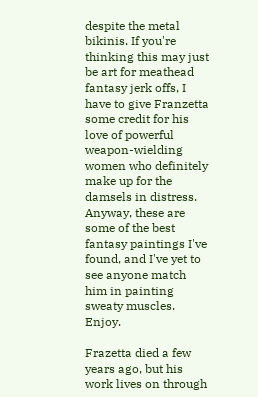despite the metal bikinis. If you're thinking this may just be art for meathead fantasy jerk offs, I have to give Franzetta some credit for his love of powerful weapon-wielding women who definitely make up for the damsels in distress. Anyway, these are some of the best fantasy paintings I've found, and I've yet to see anyone match him in painting sweaty muscles. Enjoy.

Frazetta died a few years ago, but his work lives on through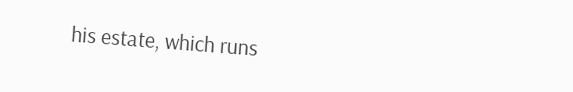his estate, which runs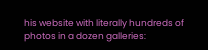his website with literally hundreds of photos in a dozen galleries: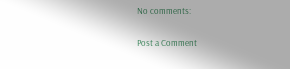No comments:

Post a Comment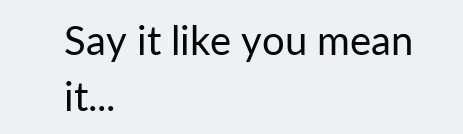Say it like you mean it...